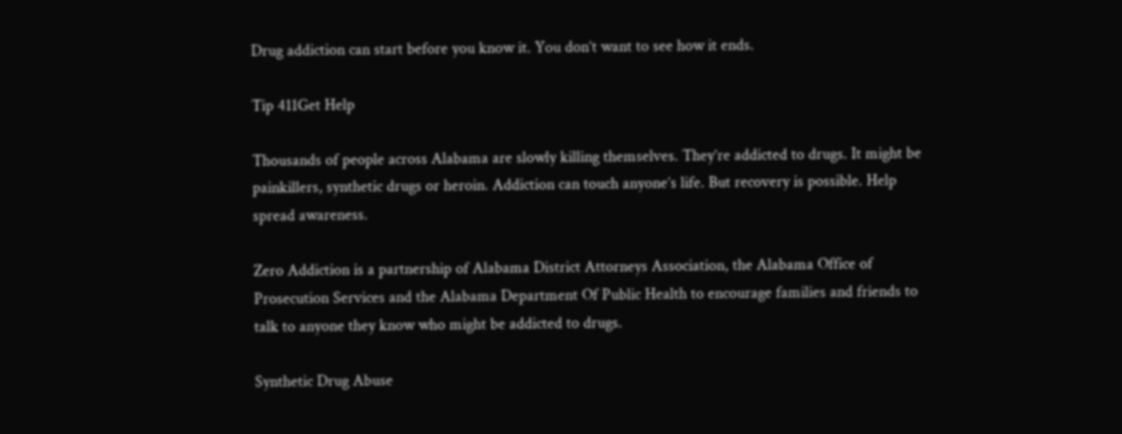Drug addiction can start before you know it. You don’t want to see how it ends.

Tip 411Get Help

Thousands of people across Alabama are slowly killing themselves. They’re addicted to drugs. It might be painkillers, synthetic drugs or heroin. Addiction can touch anyone’s life. But recovery is possible. Help spread awareness.

Zero Addiction is a partnership of Alabama District Attorneys Association, the Alabama Office of Prosecution Services and the Alabama Department Of Public Health to encourage families and friends to talk to anyone they know who might be addicted to drugs.

Synthetic Drug Abuse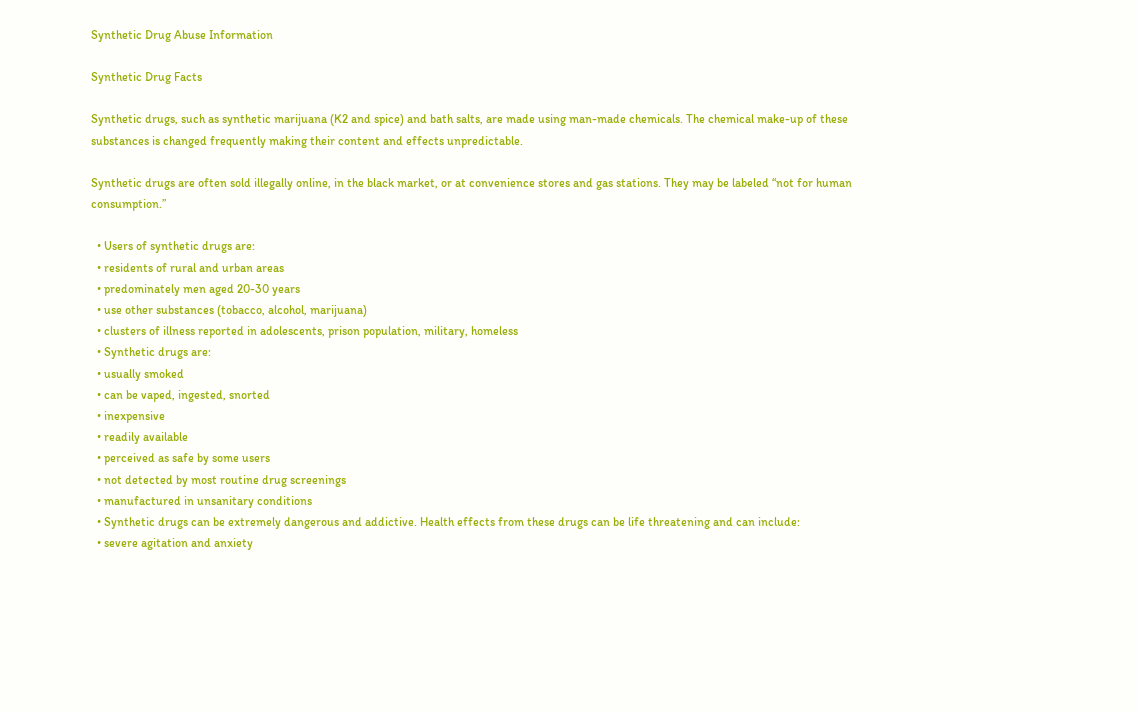Synthetic Drug Abuse Information

Synthetic Drug Facts

Synthetic drugs, such as synthetic marijuana (K2 and spice) and bath salts, are made using man-made chemicals. The chemical make-up of these substances is changed frequently making their content and effects unpredictable.

Synthetic drugs are often sold illegally online, in the black market, or at convenience stores and gas stations. They may be labeled “not for human consumption.”

  • Users of synthetic drugs are:
  • residents of rural and urban areas
  • predominately men aged 20-30 years
  • use other substances (tobacco, alcohol, marijuana)
  • clusters of illness reported in adolescents, prison population, military, homeless
  • Synthetic drugs are:
  • usually smoked
  • can be vaped, ingested, snorted
  • inexpensive
  • readily available
  • perceived as safe by some users
  • not detected by most routine drug screenings
  • manufactured in unsanitary conditions
  • Synthetic drugs can be extremely dangerous and addictive. Health effects from these drugs can be life threatening and can include:
  • severe agitation and anxiety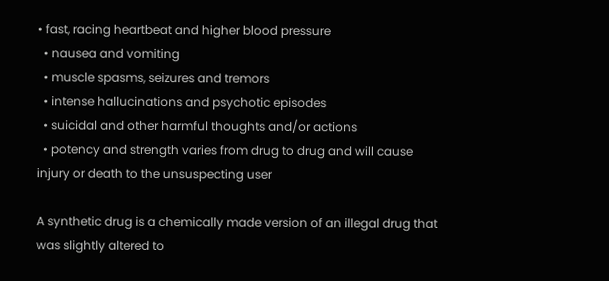• fast, racing heartbeat and higher blood pressure
  • nausea and vomiting
  • muscle spasms, seizures and tremors
  • intense hallucinations and psychotic episodes
  • suicidal and other harmful thoughts and/or actions
  • potency and strength varies from drug to drug and will cause injury or death to the unsuspecting user

A synthetic drug is a chemically made version of an illegal drug that was slightly altered to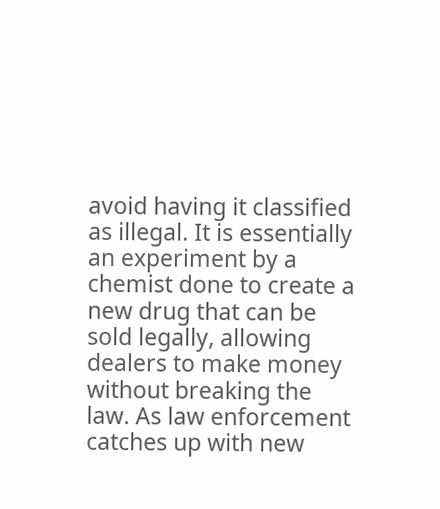avoid having it classified as illegal. It is essentially an experiment by a chemist done to create a new drug that can be sold legally, allowing dealers to make money without breaking the law. As law enforcement catches up with new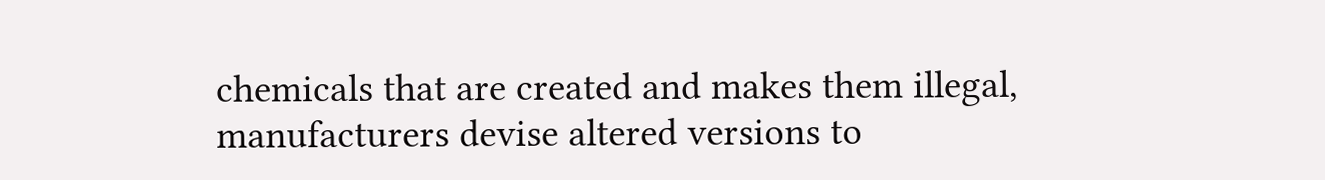chemicals that are created and makes them illegal, manufacturers devise altered versions to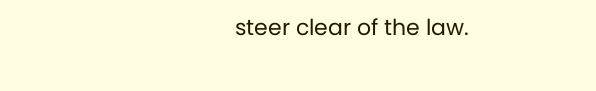steer clear of the law.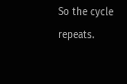So the cycle repeats.